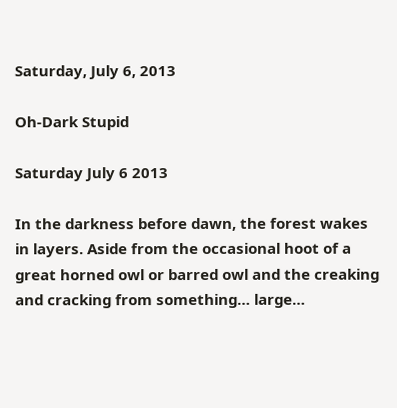Saturday, July 6, 2013

Oh-Dark Stupid

Saturday July 6 2013

In the darkness before dawn, the forest wakes in layers. Aside from the occasional hoot of a great horned owl or barred owl and the creaking and cracking from something… large…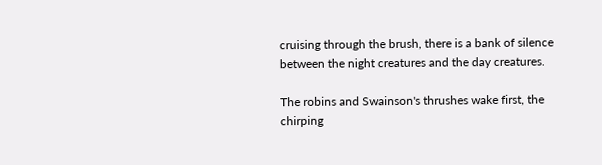cruising through the brush, there is a bank of silence between the night creatures and the day creatures.

The robins and Swainson's thrushes wake first, the chirping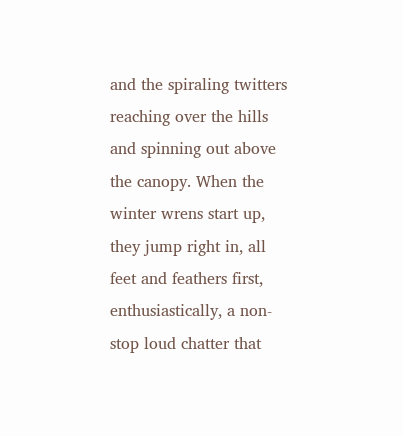and the spiraling twitters reaching over the hills and spinning out above the canopy. When the winter wrens start up, they jump right in, all feet and feathers first, enthusiastically, a non-stop loud chatter that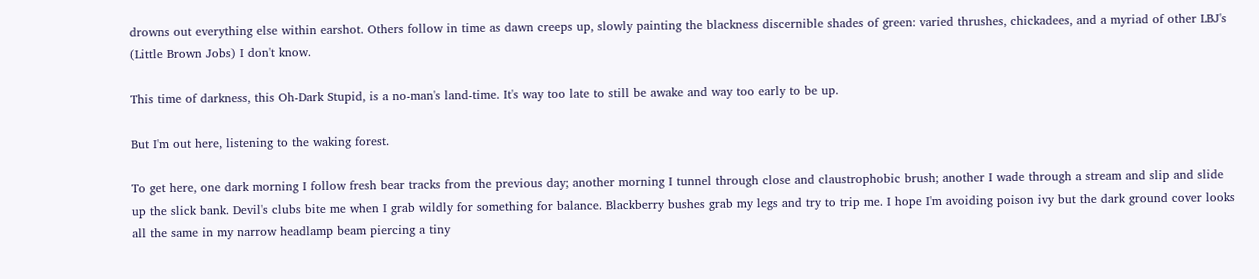drowns out everything else within earshot. Others follow in time as dawn creeps up, slowly painting the blackness discernible shades of green: varied thrushes, chickadees, and a myriad of other LBJ's (Little Brown Jobs) I don't know.

This time of darkness, this Oh-Dark Stupid, is a no-man's land-time. It's way too late to still be awake and way too early to be up.

But I'm out here, listening to the waking forest.

To get here, one dark morning I follow fresh bear tracks from the previous day; another morning I tunnel through close and claustrophobic brush; another I wade through a stream and slip and slide up the slick bank. Devil's clubs bite me when I grab wildly for something for balance. Blackberry bushes grab my legs and try to trip me. I hope I'm avoiding poison ivy but the dark ground cover looks all the same in my narrow headlamp beam piercing a tiny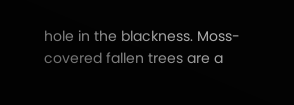hole in the blackness. Moss-covered fallen trees are a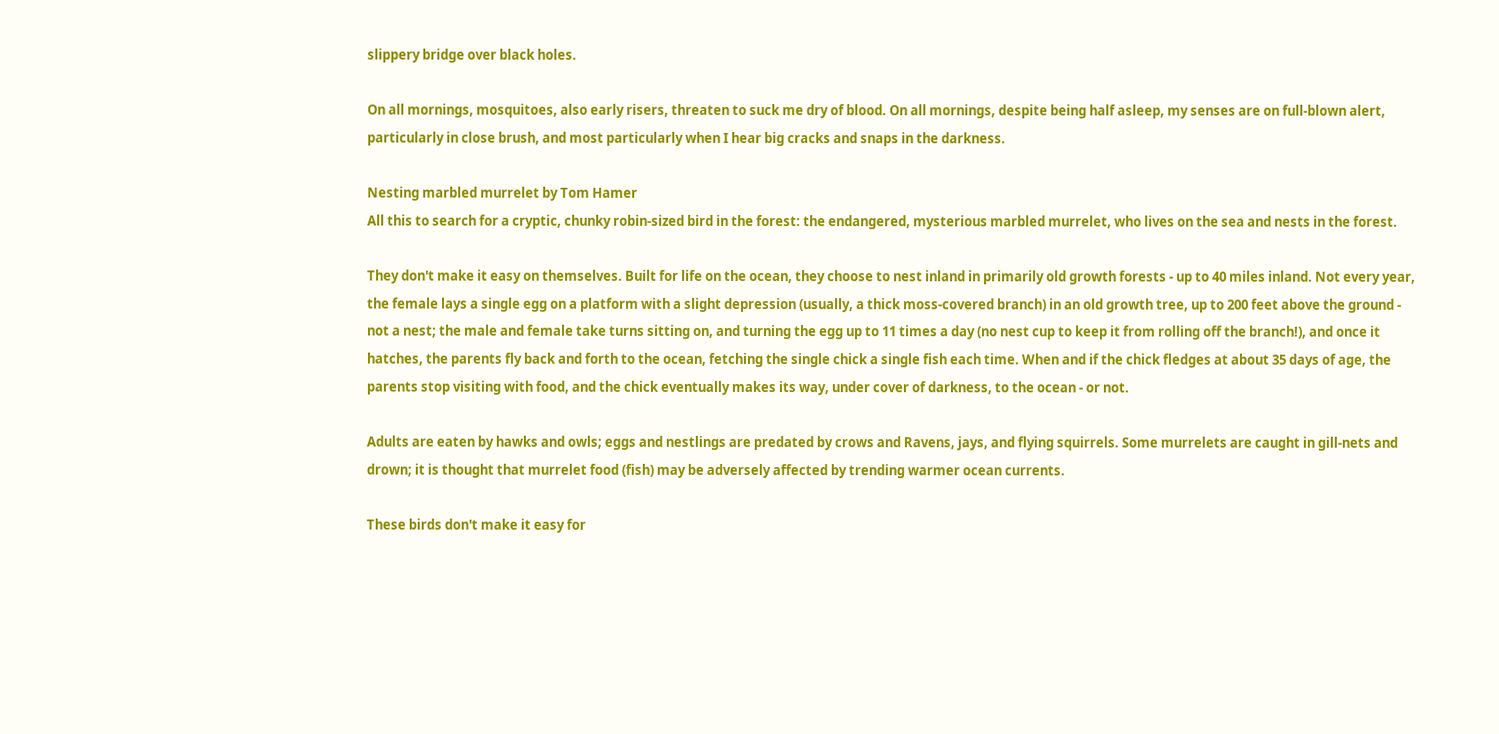slippery bridge over black holes.

On all mornings, mosquitoes, also early risers, threaten to suck me dry of blood. On all mornings, despite being half asleep, my senses are on full-blown alert, particularly in close brush, and most particularly when I hear big cracks and snaps in the darkness.

Nesting marbled murrelet by Tom Hamer
All this to search for a cryptic, chunky robin-sized bird in the forest: the endangered, mysterious marbled murrelet, who lives on the sea and nests in the forest.

They don't make it easy on themselves. Built for life on the ocean, they choose to nest inland in primarily old growth forests - up to 40 miles inland. Not every year, the female lays a single egg on a platform with a slight depression (usually, a thick moss-covered branch) in an old growth tree, up to 200 feet above the ground - not a nest; the male and female take turns sitting on, and turning the egg up to 11 times a day (no nest cup to keep it from rolling off the branch!), and once it hatches, the parents fly back and forth to the ocean, fetching the single chick a single fish each time. When and if the chick fledges at about 35 days of age, the parents stop visiting with food, and the chick eventually makes its way, under cover of darkness, to the ocean - or not.

Adults are eaten by hawks and owls; eggs and nestlings are predated by crows and Ravens, jays, and flying squirrels. Some murrelets are caught in gill-nets and drown; it is thought that murrelet food (fish) may be adversely affected by trending warmer ocean currents.

These birds don't make it easy for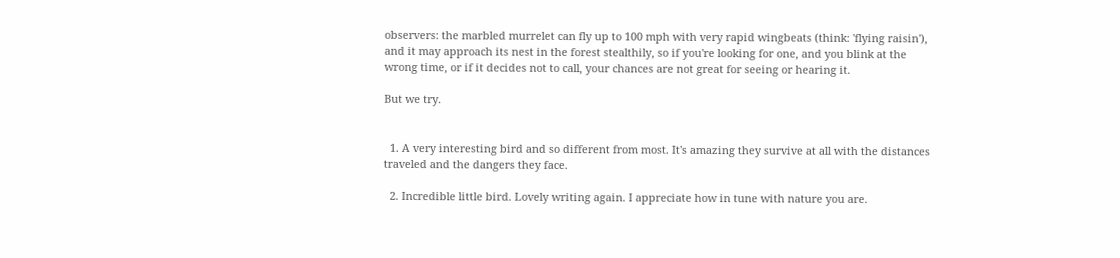observers: the marbled murrelet can fly up to 100 mph with very rapid wingbeats (think: 'flying raisin'), and it may approach its nest in the forest stealthily, so if you're looking for one, and you blink at the wrong time, or if it decides not to call, your chances are not great for seeing or hearing it.

But we try.


  1. A very interesting bird and so different from most. It's amazing they survive at all with the distances traveled and the dangers they face.

  2. Incredible little bird. Lovely writing again. I appreciate how in tune with nature you are.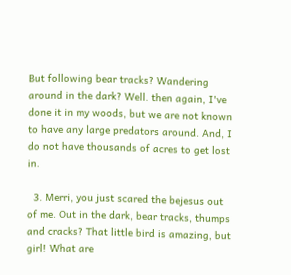But following bear tracks? Wandering around in the dark? Well. then again, I've done it in my woods, but we are not known to have any large predators around. And, I do not have thousands of acres to get lost in.

  3. Merri, you just scared the bejesus out of me. Out in the dark, bear tracks, thumps and cracks? That little bird is amazing, but girl! What are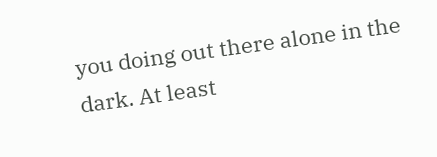you doing out there alone in the dark. At least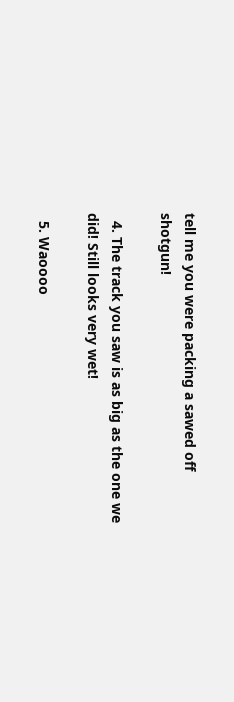tell me you were packing a sawed off shotgun!

  4. The track you saw is as big as the one we did! Still looks very wet!

  5. Waoooo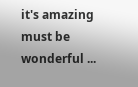it's amazing must be wonderful ...